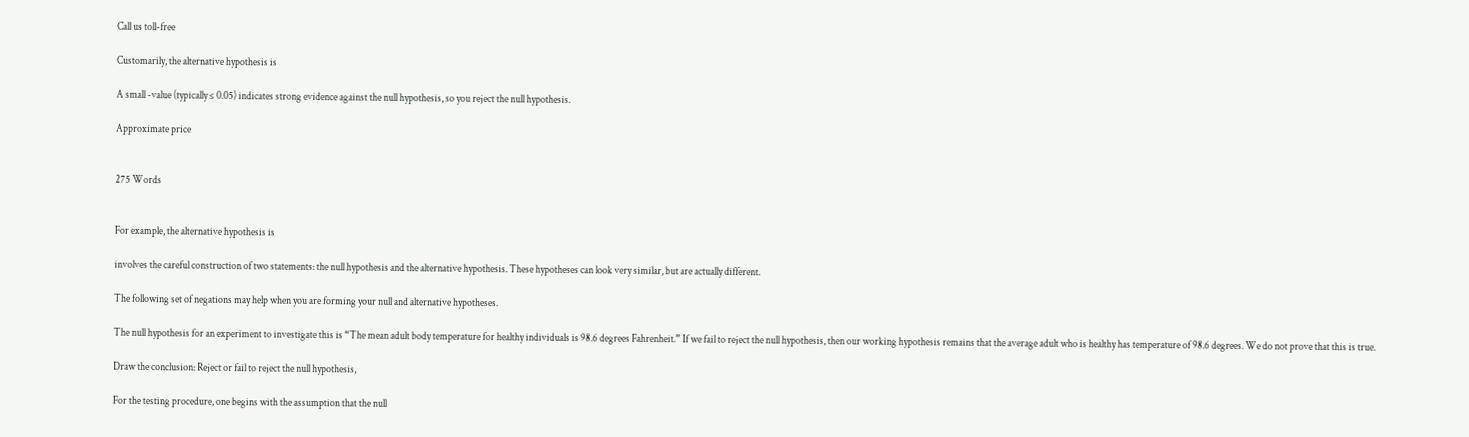Call us toll-free

Customarily, the alternative hypothesis is

A small -value (typically ≤ 0.05) indicates strong evidence against the null hypothesis, so you reject the null hypothesis.

Approximate price


275 Words


For example, the alternative hypothesis is

involves the careful construction of two statements: the null hypothesis and the alternative hypothesis. These hypotheses can look very similar, but are actually different.

The following set of negations may help when you are forming your null and alternative hypotheses.

The null hypothesis for an experiment to investigate this is “The mean adult body temperature for healthy individuals is 98.6 degrees Fahrenheit.” If we fail to reject the null hypothesis, then our working hypothesis remains that the average adult who is healthy has temperature of 98.6 degrees. We do not prove that this is true.

Draw the conclusion: Reject or fail to reject the null hypothesis,

For the testing procedure, one begins with the assumption that the null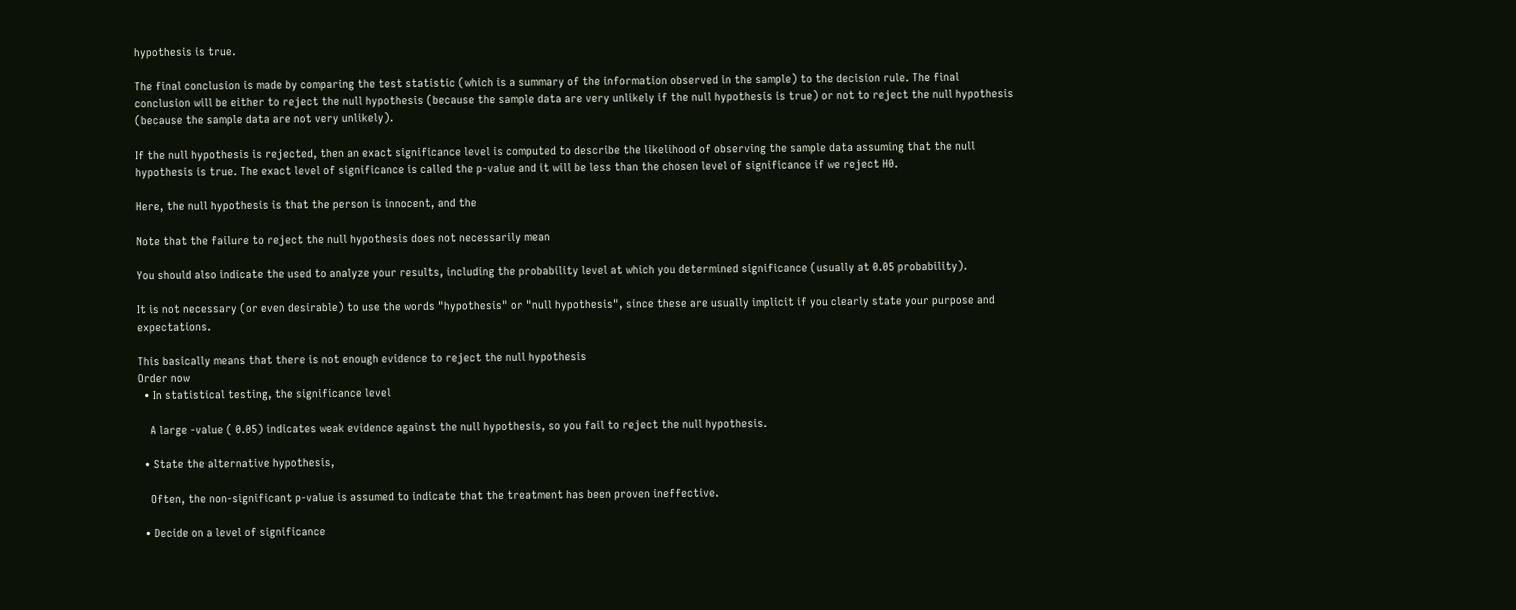hypothesis is true.

The final conclusion is made by comparing the test statistic (which is a summary of the information observed in the sample) to the decision rule. The final conclusion will be either to reject the null hypothesis (because the sample data are very unlikely if the null hypothesis is true) or not to reject the null hypothesis (because the sample data are not very unlikely).

If the null hypothesis is rejected, then an exact significance level is computed to describe the likelihood of observing the sample data assuming that the null hypothesis is true. The exact level of significance is called the p-value and it will be less than the chosen level of significance if we reject H0.

Here, the null hypothesis is that the person is innocent, and the

Note that the failure to reject the null hypothesis does not necessarily mean

You should also indicate the used to analyze your results, including the probability level at which you determined significance (usually at 0.05 probability).

It is not necessary (or even desirable) to use the words "hypothesis" or "null hypothesis", since these are usually implicit if you clearly state your purpose and expectations.

This basically means that there is not enough evidence to reject the null hypothesis
Order now
  • In statistical testing, the significance level

    A large -value ( 0.05) indicates weak evidence against the null hypothesis, so you fail to reject the null hypothesis.

  • State the alternative hypothesis,

    Often, the non-significant p-value is assumed to indicate that the treatment has been proven ineffective.

  • Decide on a level of significance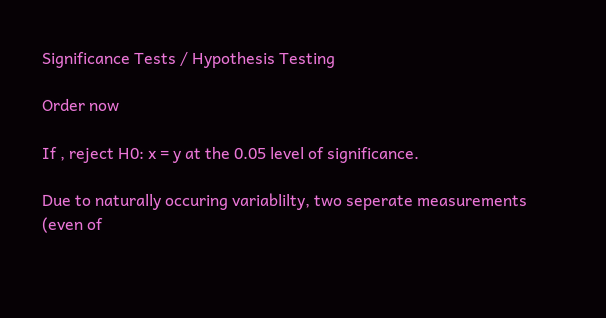Significance Tests / Hypothesis Testing

Order now

If , reject H0: x = y at the 0.05 level of significance.

Due to naturally occuring variablilty, two seperate measurements (even of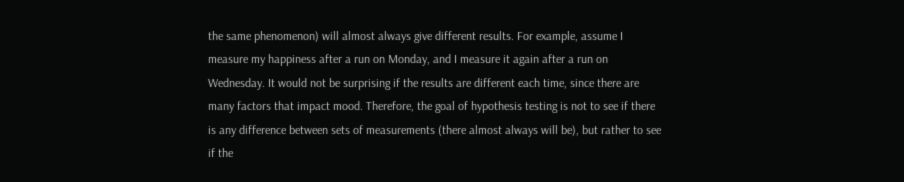the same phenomenon) will almost always give different results. For example, assume I measure my happiness after a run on Monday, and I measure it again after a run on Wednesday. It would not be surprising if the results are different each time, since there are many factors that impact mood. Therefore, the goal of hypothesis testing is not to see if there is any difference between sets of measurements (there almost always will be), but rather to see if the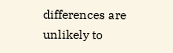differences are unlikely to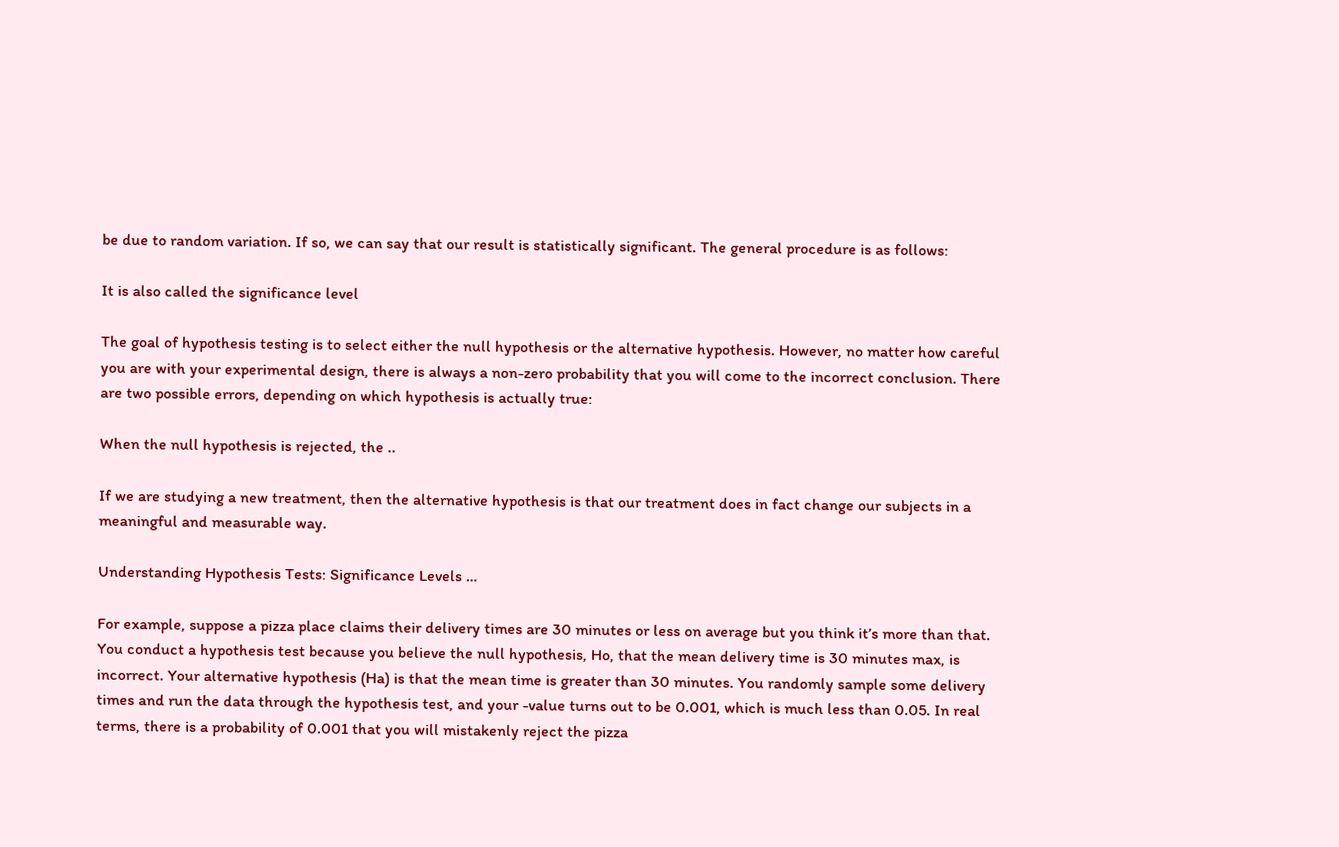be due to random variation. If so, we can say that our result is statistically significant. The general procedure is as follows:

It is also called the significance level

The goal of hypothesis testing is to select either the null hypothesis or the alternative hypothesis. However, no matter how careful you are with your experimental design, there is always a non-zero probability that you will come to the incorrect conclusion. There are two possible errors, depending on which hypothesis is actually true:

When the null hypothesis is rejected, the ..

If we are studying a new treatment, then the alternative hypothesis is that our treatment does in fact change our subjects in a meaningful and measurable way.

Understanding Hypothesis Tests: Significance Levels …

For example, suppose a pizza place claims their delivery times are 30 minutes or less on average but you think it’s more than that. You conduct a hypothesis test because you believe the null hypothesis, Ho, that the mean delivery time is 30 minutes max, is incorrect. Your alternative hypothesis (Ha) is that the mean time is greater than 30 minutes. You randomly sample some delivery times and run the data through the hypothesis test, and your -value turns out to be 0.001, which is much less than 0.05. In real terms, there is a probability of 0.001 that you will mistakenly reject the pizza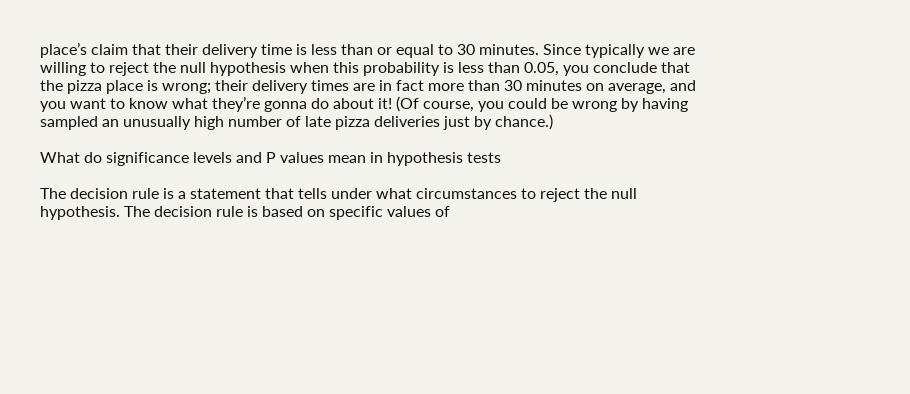place’s claim that their delivery time is less than or equal to 30 minutes. Since typically we are willing to reject the null hypothesis when this probability is less than 0.05, you conclude that the pizza place is wrong; their delivery times are in fact more than 30 minutes on average, and you want to know what they’re gonna do about it! (Of course, you could be wrong by having sampled an unusually high number of late pizza deliveries just by chance.)

What do significance levels and P values mean in hypothesis tests

The decision rule is a statement that tells under what circumstances to reject the null hypothesis. The decision rule is based on specific values of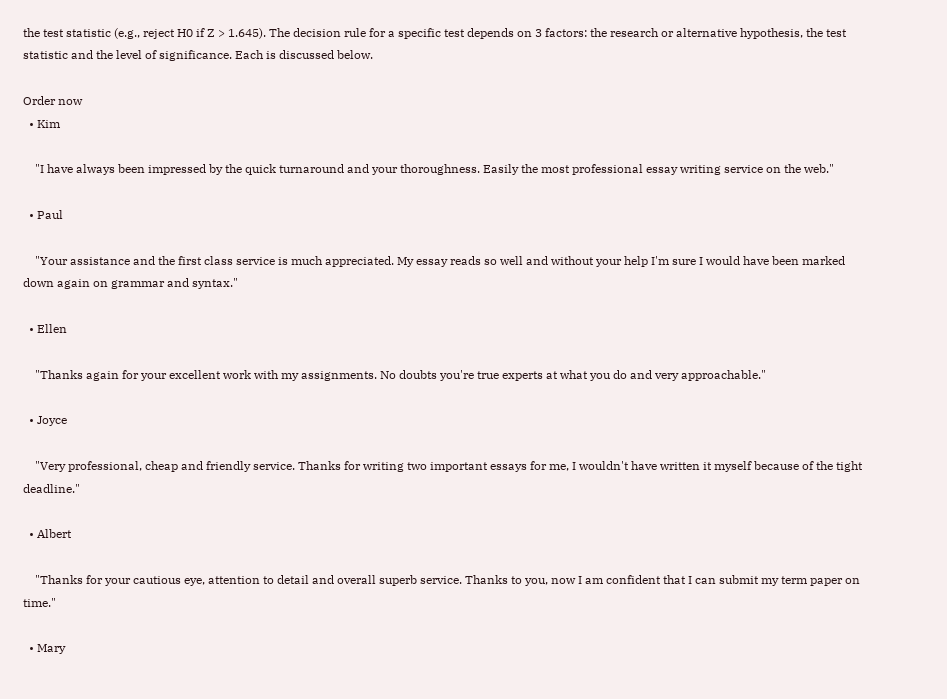the test statistic (e.g., reject H0 if Z > 1.645). The decision rule for a specific test depends on 3 factors: the research or alternative hypothesis, the test statistic and the level of significance. Each is discussed below.

Order now
  • Kim

    "I have always been impressed by the quick turnaround and your thoroughness. Easily the most professional essay writing service on the web."

  • Paul

    "Your assistance and the first class service is much appreciated. My essay reads so well and without your help I'm sure I would have been marked down again on grammar and syntax."

  • Ellen

    "Thanks again for your excellent work with my assignments. No doubts you're true experts at what you do and very approachable."

  • Joyce

    "Very professional, cheap and friendly service. Thanks for writing two important essays for me, I wouldn't have written it myself because of the tight deadline."

  • Albert

    "Thanks for your cautious eye, attention to detail and overall superb service. Thanks to you, now I am confident that I can submit my term paper on time."

  • Mary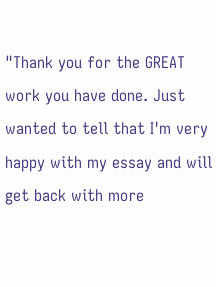"Thank you for the GREAT work you have done. Just wanted to tell that I'm very happy with my essay and will get back with more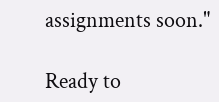assignments soon."

Ready to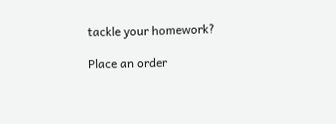tackle your homework?

Place an order